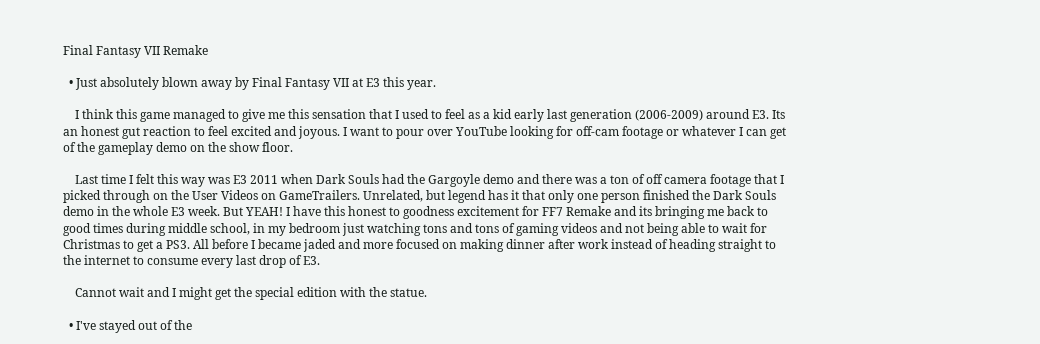Final Fantasy VII Remake

  • Just absolutely blown away by Final Fantasy VII at E3 this year.

    I think this game managed to give me this sensation that I used to feel as a kid early last generation (2006-2009) around E3. Its an honest gut reaction to feel excited and joyous. I want to pour over YouTube looking for off-cam footage or whatever I can get of the gameplay demo on the show floor.

    Last time I felt this way was E3 2011 when Dark Souls had the Gargoyle demo and there was a ton of off camera footage that I picked through on the User Videos on GameTrailers. Unrelated, but legend has it that only one person finished the Dark Souls demo in the whole E3 week. But YEAH! I have this honest to goodness excitement for FF7 Remake and its bringing me back to good times during middle school, in my bedroom just watching tons and tons of gaming videos and not being able to wait for Christmas to get a PS3. All before I became jaded and more focused on making dinner after work instead of heading straight to the internet to consume every last drop of E3.

    Cannot wait and I might get the special edition with the statue.

  • I've stayed out of the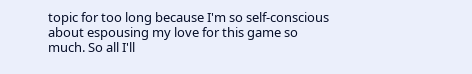topic for too long because I'm so self-conscious about espousing my love for this game so much. So all I'll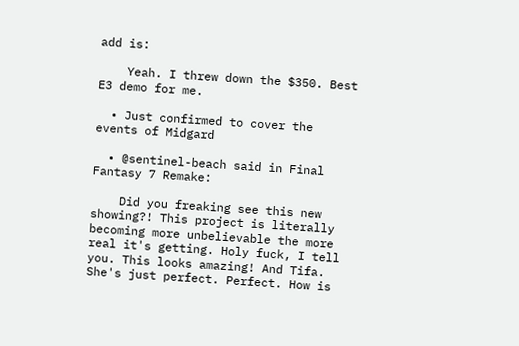add is:

    Yeah. I threw down the $350. Best E3 demo for me.

  • Just confirmed to cover the events of Midgard

  • @sentinel-beach said in Final Fantasy 7 Remake:

    Did you freaking see this new showing?! This project is literally becoming more unbelievable the more real it's getting. Holy fuck, I tell you. This looks amazing! And Tifa. She's just perfect. Perfect. How is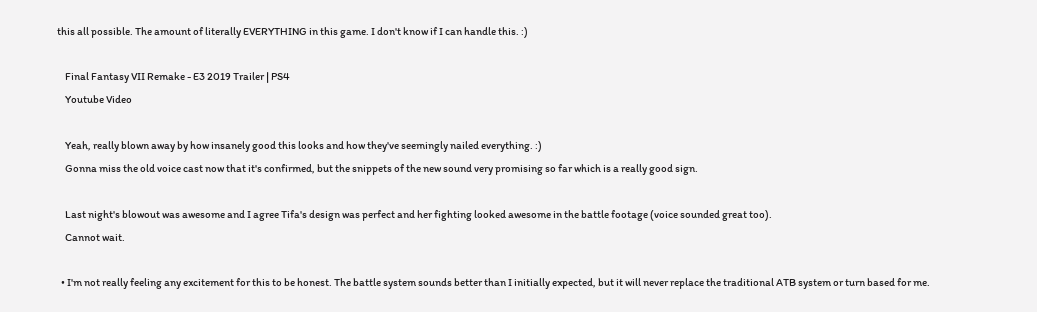this all possible. The amount of literally EVERYTHING in this game. I don't know if I can handle this. :)

    Final Fantasy VII Remake - E3 2019 Trailer | PS4
    Youtube Video

    Yeah, really blown away by how insanely good this looks and how they've seemingly nailed everything. :)
    Gonna miss the old voice cast now that it's confirmed, but the snippets of the new sound very promising so far which is a really good sign.

    Last night's blowout was awesome and I agree Tifa's design was perfect and her fighting looked awesome in the battle footage (voice sounded great too).
    Cannot wait.

  • I'm not really feeling any excitement for this to be honest. The battle system sounds better than I initially expected, but it will never replace the traditional ATB system or turn based for me.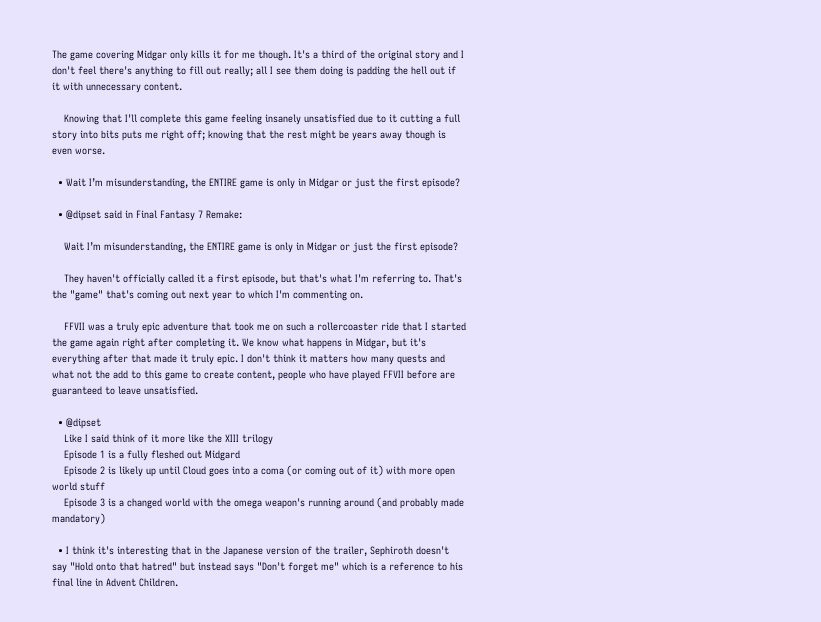The game covering Midgar only kills it for me though. It's a third of the original story and I don't feel there's anything to fill out really; all I see them doing is padding the hell out if it with unnecessary content.

    Knowing that I'll complete this game feeling insanely unsatisfied due to it cutting a full story into bits puts me right off; knowing that the rest might be years away though is even worse.

  • Wait I’m misunderstanding, the ENTIRE game is only in Midgar or just the first episode?

  • @dipset said in Final Fantasy 7 Remake:

    Wait I’m misunderstanding, the ENTIRE game is only in Midgar or just the first episode?

    They haven't officially called it a first episode, but that's what I'm referring to. That's the "game" that's coming out next year to which I'm commenting on.

    FFVII was a truly epic adventure that took me on such a rollercoaster ride that I started the game again right after completing it. We know what happens in Midgar, but it's everything after that made it truly epic. I don't think it matters how many quests and what not the add to this game to create content, people who have played FFVII before are guaranteed to leave unsatisfied.

  • @dipset
    Like I said think of it more like the XIII trilogy
    Episode 1 is a fully fleshed out Midgard
    Episode 2 is likely up until Cloud goes into a coma (or coming out of it) with more open world stuff
    Episode 3 is a changed world with the omega weapon's running around (and probably made mandatory)

  • I think it's interesting that in the Japanese version of the trailer, Sephiroth doesn't say "Hold onto that hatred" but instead says "Don't forget me" which is a reference to his final line in Advent Children.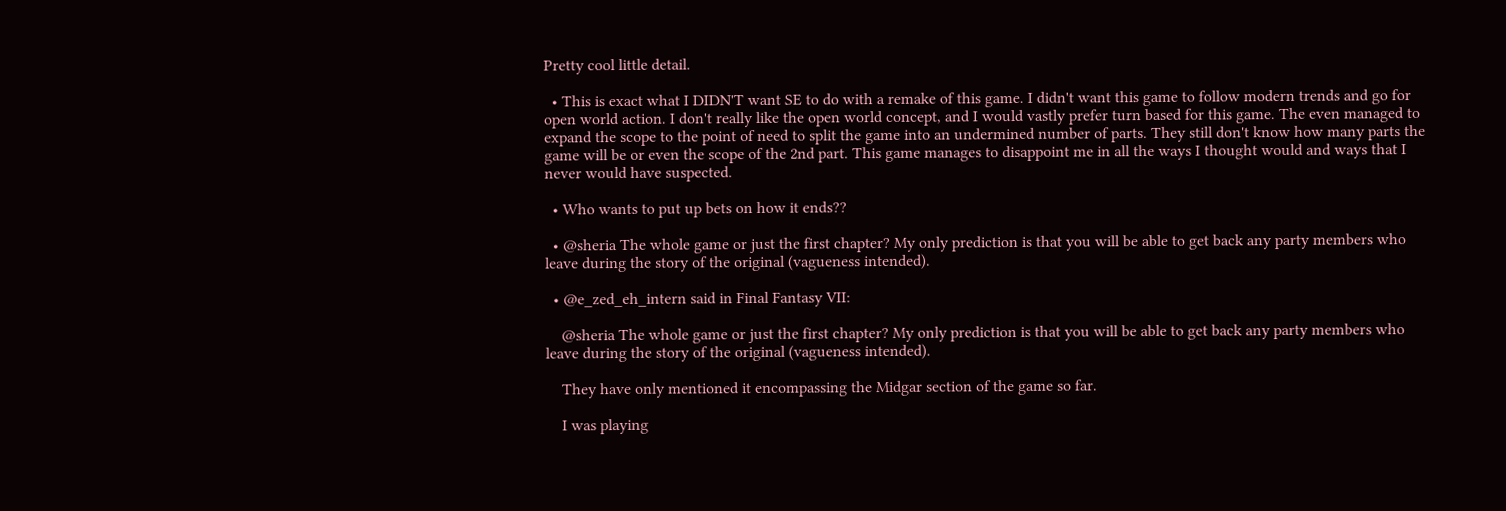Pretty cool little detail.

  • This is exact what I DIDN'T want SE to do with a remake of this game. I didn't want this game to follow modern trends and go for open world action. I don't really like the open world concept, and I would vastly prefer turn based for this game. The even managed to expand the scope to the point of need to split the game into an undermined number of parts. They still don't know how many parts the game will be or even the scope of the 2nd part. This game manages to disappoint me in all the ways I thought would and ways that I never would have suspected.

  • Who wants to put up bets on how it ends??

  • @sheria The whole game or just the first chapter? My only prediction is that you will be able to get back any party members who leave during the story of the original (vagueness intended).

  • @e_zed_eh_intern said in Final Fantasy VII:

    @sheria The whole game or just the first chapter? My only prediction is that you will be able to get back any party members who leave during the story of the original (vagueness intended).

    They have only mentioned it encompassing the Midgar section of the game so far.

    I was playing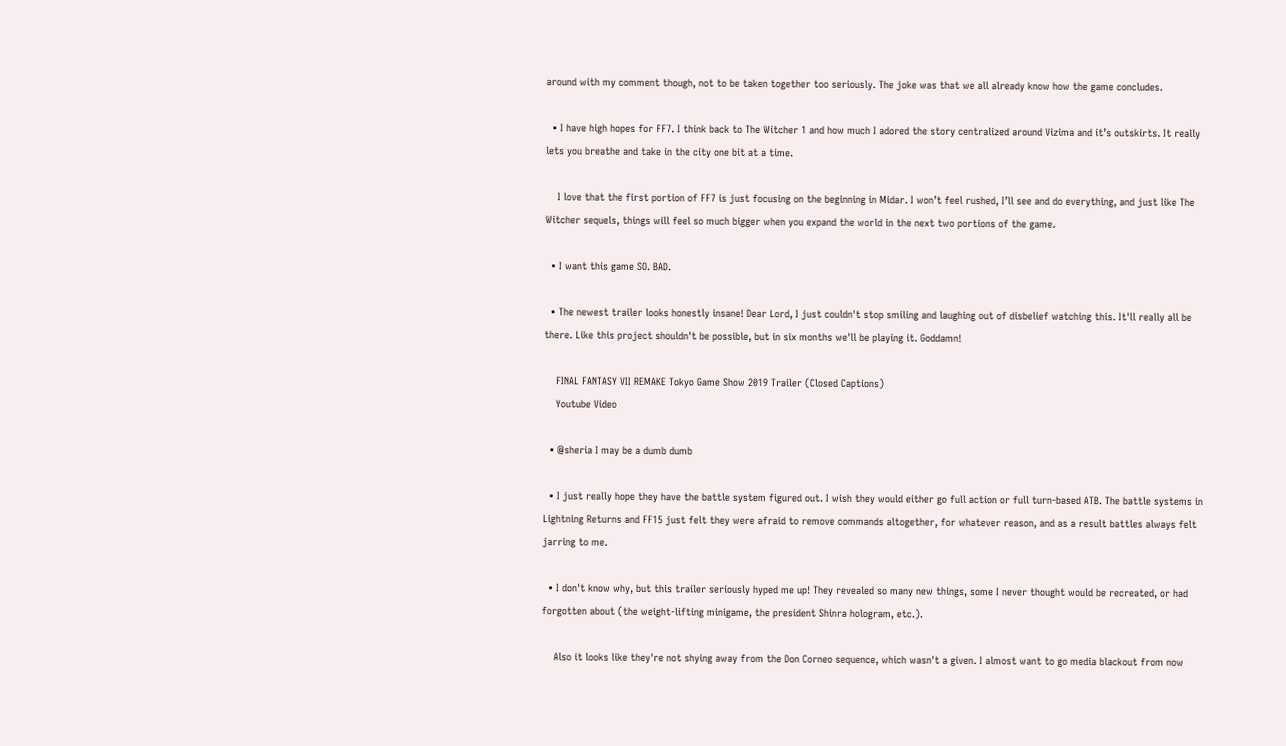around with my comment though, not to be taken together too seriously. The joke was that we all already know how the game concludes.

  • I have high hopes for FF7. I think back to The Witcher 1 and how much I adored the story centralized around Vizima and it’s outskirts. It really lets you breathe and take in the city one bit at a time.

    I love that the first portion of FF7 is just focusing on the beginning in Midar. I won’t feel rushed, I’ll see and do everything, and just like The Witcher sequels, things will feel so much bigger when you expand the world in the next two portions of the game.

  • I want this game SO. BAD.

  • The newest trailer looks honestly insane! Dear Lord, I just couldn't stop smiling and laughing out of disbelief watching this. It'll really all be there. Like this project shouldn't be possible, but in six months we'll be playing it. Goddamn!

    FINAL FANTASY VII REMAKE Tokyo Game Show 2019 Trailer (Closed Captions)
    Youtube Video

  • @sheria I may be a dumb dumb

  • I just really hope they have the battle system figured out. I wish they would either go full action or full turn-based ATB. The battle systems in Lightning Returns and FF15 just felt they were afraid to remove commands altogether, for whatever reason, and as a result battles always felt jarring to me.

  • I don't know why, but this trailer seriously hyped me up! They revealed so many new things, some I never thought would be recreated, or had forgotten about (the weight-lifting minigame, the president Shinra hologram, etc.).

    Also it looks like they're not shying away from the Don Corneo sequence, which wasn't a given. I almost want to go media blackout from now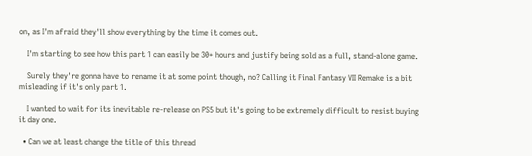on, as I'm afraid they'll show everything by the time it comes out.

    I'm starting to see how this part 1 can easily be 30+ hours and justify being sold as a full, stand-alone game.

    Surely they're gonna have to rename it at some point though, no? Calling it Final Fantasy VII Remake is a bit misleading if it's only part 1.

    I wanted to wait for its inevitable re-release on PS5 but it's going to be extremely difficult to resist buying it day one.

  • Can we at least change the title of this thread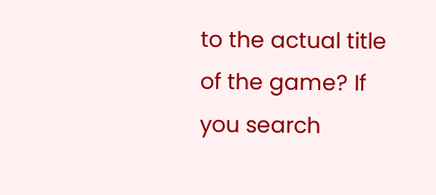to the actual title of the game? If you search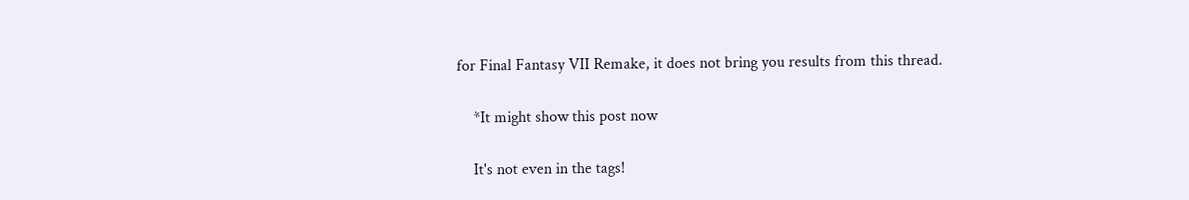for Final Fantasy VII Remake, it does not bring you results from this thread.

    *It might show this post now

    It's not even in the tags!